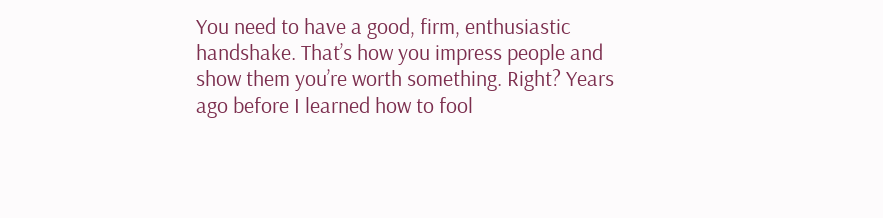You need to have a good, firm, enthusiastic handshake. That’s how you impress people and show them you’re worth something. Right? Years ago before I learned how to fool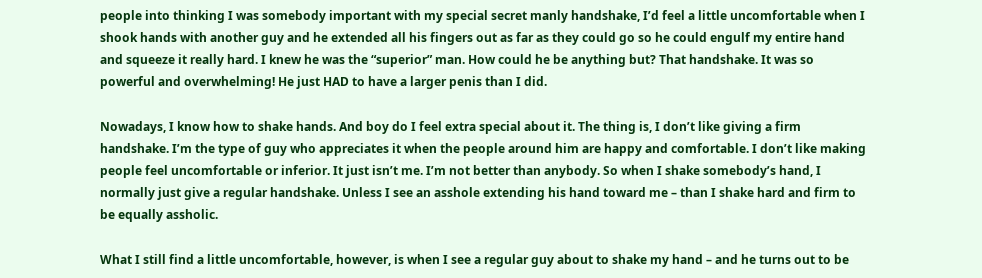people into thinking I was somebody important with my special secret manly handshake, I’d feel a little uncomfortable when I shook hands with another guy and he extended all his fingers out as far as they could go so he could engulf my entire hand and squeeze it really hard. I knew he was the “superior” man. How could he be anything but? That handshake. It was so powerful and overwhelming! He just HAD to have a larger penis than I did.

Nowadays, I know how to shake hands. And boy do I feel extra special about it. The thing is, I don’t like giving a firm handshake. I’m the type of guy who appreciates it when the people around him are happy and comfortable. I don’t like making people feel uncomfortable or inferior. It just isn’t me. I’m not better than anybody. So when I shake somebody’s hand, I normally just give a regular handshake. Unless I see an asshole extending his hand toward me – than I shake hard and firm to be equally assholic.

What I still find a little uncomfortable, however, is when I see a regular guy about to shake my hand – and he turns out to be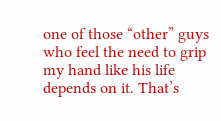one of those “other” guys who feel the need to grip my hand like his life depends on it. That’s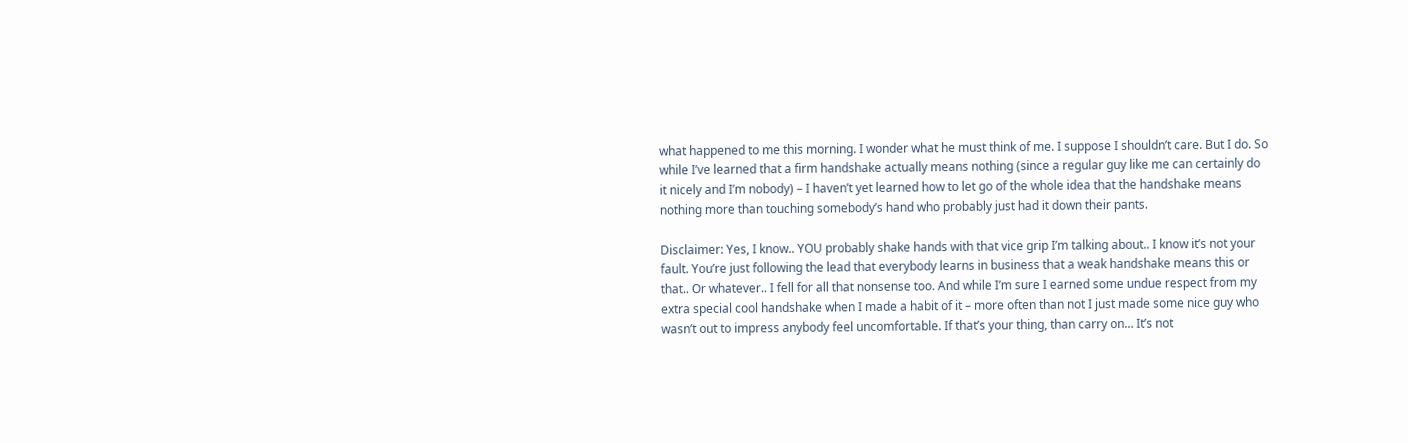what happened to me this morning. I wonder what he must think of me. I suppose I shouldn’t care. But I do. So while I’ve learned that a firm handshake actually means nothing (since a regular guy like me can certainly do it nicely and I’m nobody) – I haven’t yet learned how to let go of the whole idea that the handshake means nothing more than touching somebody’s hand who probably just had it down their pants.

Disclaimer: Yes, I know.. YOU probably shake hands with that vice grip I’m talking about.. I know it’s not your fault. You’re just following the lead that everybody learns in business that a weak handshake means this or that.. Or whatever.. I fell for all that nonsense too. And while I’m sure I earned some undue respect from my extra special cool handshake when I made a habit of it – more often than not I just made some nice guy who wasn’t out to impress anybody feel uncomfortable. If that’s your thing, than carry on… It’s not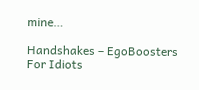mine…

Handshakes – EgoBoosters For Idiots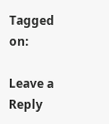Tagged on:

Leave a Reply